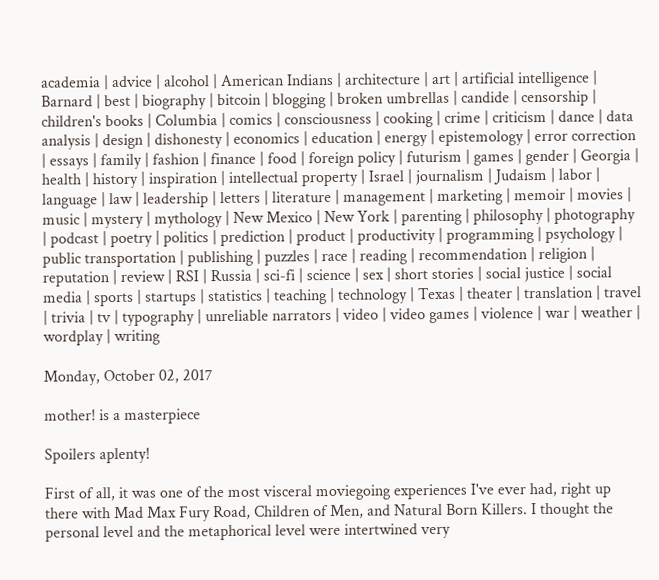academia | advice | alcohol | American Indians | architecture | art | artificial intelligence | Barnard | best | biography | bitcoin | blogging | broken umbrellas | candide | censorship | children's books | Columbia | comics | consciousness | cooking | crime | criticism | dance | data analysis | design | dishonesty | economics | education | energy | epistemology | error correction | essays | family | fashion | finance | food | foreign policy | futurism | games | gender | Georgia | health | history | inspiration | intellectual property | Israel | journalism | Judaism | labor | language | law | leadership | letters | literature | management | marketing | memoir | movies | music | mystery | mythology | New Mexico | New York | parenting | philosophy | photography | podcast | poetry | politics | prediction | product | productivity | programming | psychology | public transportation | publishing | puzzles | race | reading | recommendation | religion | reputation | review | RSI | Russia | sci-fi | science | sex | short stories | social justice | social media | sports | startups | statistics | teaching | technology | Texas | theater | translation | travel | trivia | tv | typography | unreliable narrators | video | video games | violence | war | weather | wordplay | writing

Monday, October 02, 2017

mother! is a masterpiece

Spoilers aplenty!

First of all, it was one of the most visceral moviegoing experiences I've ever had, right up there with Mad Max Fury Road, Children of Men, and Natural Born Killers. I thought the personal level and the metaphorical level were intertwined very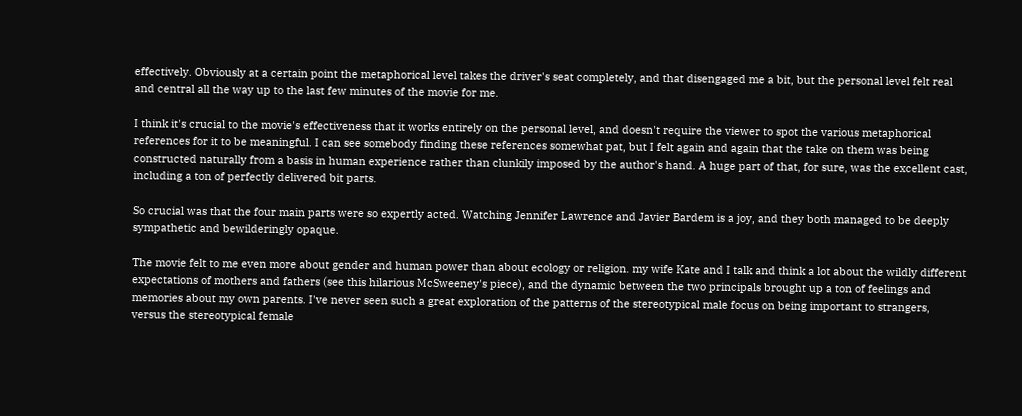effectively. Obviously at a certain point the metaphorical level takes the driver's seat completely, and that disengaged me a bit, but the personal level felt real and central all the way up to the last few minutes of the movie for me.

I think it's crucial to the movie's effectiveness that it works entirely on the personal level, and doesn't require the viewer to spot the various metaphorical references for it to be meaningful. I can see somebody finding these references somewhat pat, but I felt again and again that the take on them was being constructed naturally from a basis in human experience rather than clunkily imposed by the author's hand. A huge part of that, for sure, was the excellent cast, including a ton of perfectly delivered bit parts.

So crucial was that the four main parts were so expertly acted. Watching Jennifer Lawrence and Javier Bardem is a joy, and they both managed to be deeply sympathetic and bewilderingly opaque.

The movie felt to me even more about gender and human power than about ecology or religion. my wife Kate and I talk and think a lot about the wildly different expectations of mothers and fathers (see this hilarious McSweeney's piece), and the dynamic between the two principals brought up a ton of feelings and memories about my own parents. I've never seen such a great exploration of the patterns of the stereotypical male focus on being important to strangers, versus the stereotypical female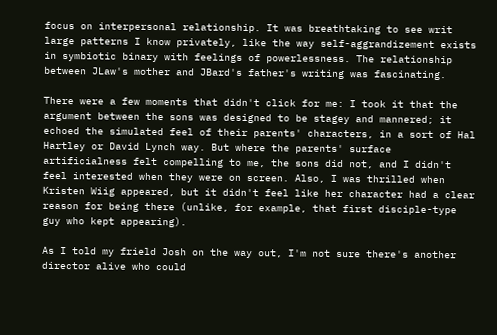focus on interpersonal relationship. It was breathtaking to see writ large patterns I know privately, like the way self-aggrandizement exists in symbiotic binary with feelings of powerlessness. The relationship between JLaw's mother and JBard's father's writing was fascinating.

There were a few moments that didn't click for me: I took it that the argument between the sons was designed to be stagey and mannered; it echoed the simulated feel of their parents' characters, in a sort of Hal Hartley or David Lynch way. But where the parents' surface artificialness felt compelling to me, the sons did not, and I didn't feel interested when they were on screen. Also, I was thrilled when Kristen Wiig appeared, but it didn't feel like her character had a clear reason for being there (unlike, for example, that first disciple-type guy who kept appearing).

As I told my frield Josh on the way out, I'm not sure there's another director alive who could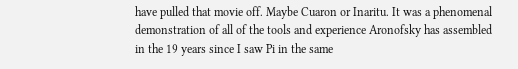have pulled that movie off. Maybe Cuaron or Inaritu. It was a phenomenal demonstration of all of the tools and experience Aronofsky has assembled in the 19 years since I saw Pi in the same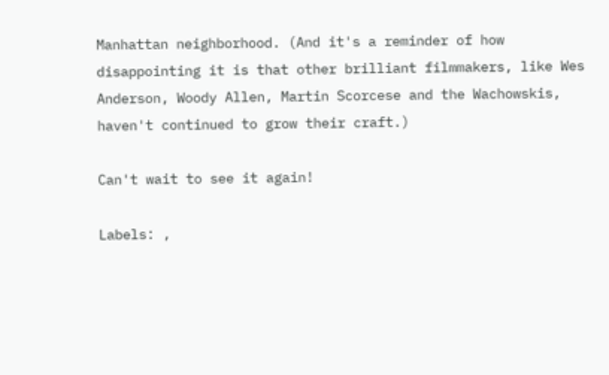Manhattan neighborhood. (And it's a reminder of how disappointing it is that other brilliant filmmakers, like Wes Anderson, Woody Allen, Martin Scorcese and the Wachowskis, haven't continued to grow their craft.)

Can't wait to see it again!

Labels: ,